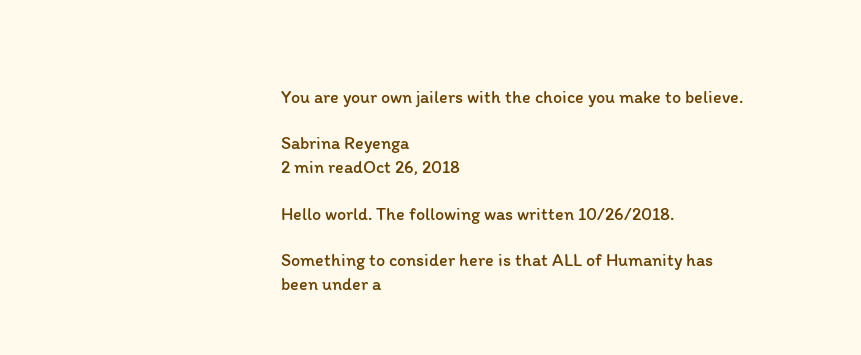You are your own jailers with the choice you make to believe.

Sabrina Reyenga
2 min readOct 26, 2018

Hello world. The following was written 10/26/2018.

Something to consider here is that ALL of Humanity has been under a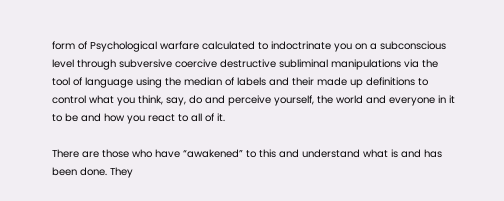form of Psychological warfare calculated to indoctrinate you on a subconscious level through subversive coercive destructive subliminal manipulations via the tool of language using the median of labels and their made up definitions to control what you think, say, do and perceive yourself, the world and everyone in it to be and how you react to all of it.

There are those who have “awakened” to this and understand what is and has been done. They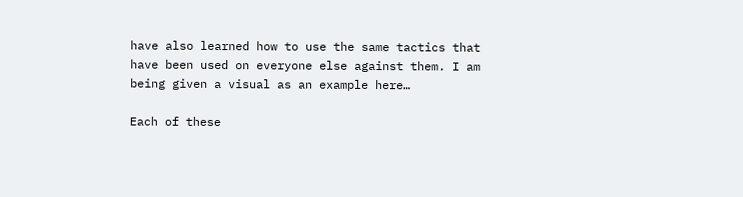have also learned how to use the same tactics that have been used on everyone else against them. I am being given a visual as an example here…

Each of these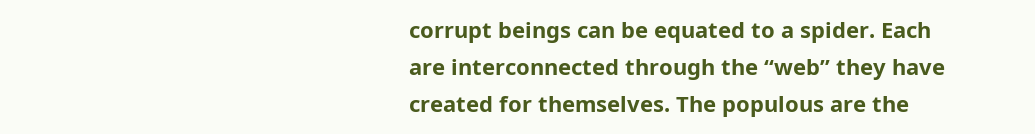corrupt beings can be equated to a spider. Each are interconnected through the “web” they have created for themselves. The populous are the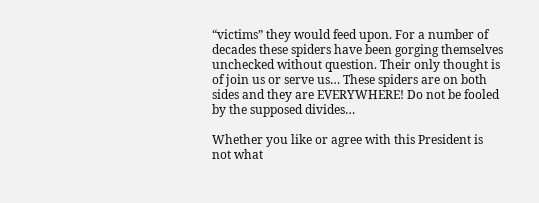“victims” they would feed upon. For a number of decades these spiders have been gorging themselves unchecked without question. Their only thought is of join us or serve us… These spiders are on both sides and they are EVERYWHERE! Do not be fooled by the supposed divides…

Whether you like or agree with this President is not what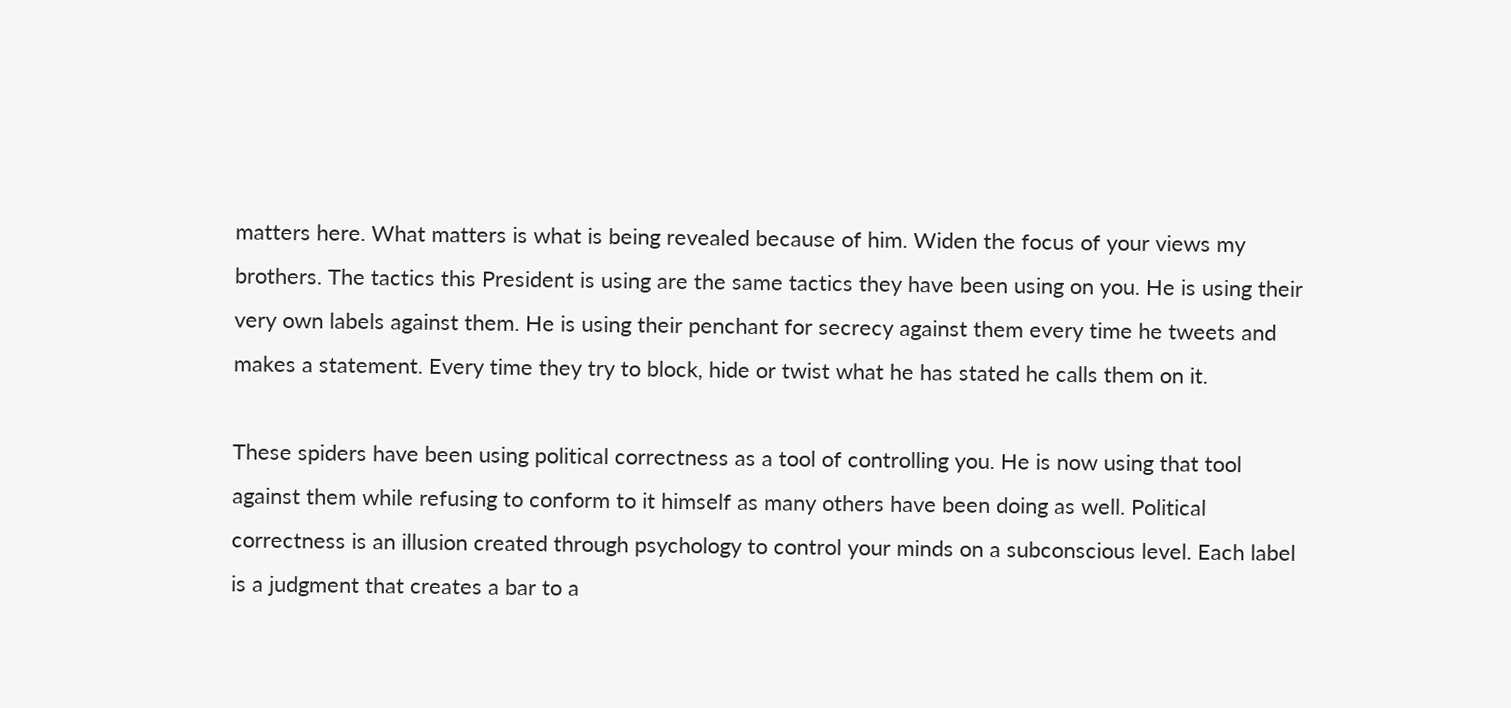matters here. What matters is what is being revealed because of him. Widen the focus of your views my brothers. The tactics this President is using are the same tactics they have been using on you. He is using their very own labels against them. He is using their penchant for secrecy against them every time he tweets and makes a statement. Every time they try to block, hide or twist what he has stated he calls them on it.

These spiders have been using political correctness as a tool of controlling you. He is now using that tool against them while refusing to conform to it himself as many others have been doing as well. Political correctness is an illusion created through psychology to control your minds on a subconscious level. Each label is a judgment that creates a bar to a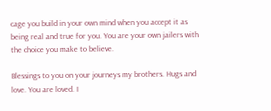cage you build in your own mind when you accept it as being real and true for you. You are your own jailers with the choice you make to believe.

Blessings to you on your journeys my brothers. Hugs and love. You are loved. I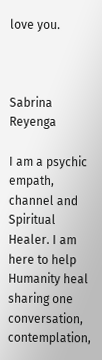love you.



Sabrina Reyenga

I am a psychic empath, channel and Spiritual Healer. I am here to help Humanity heal sharing one conversation, contemplation,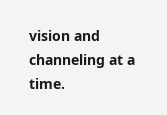vision and channeling at a time.